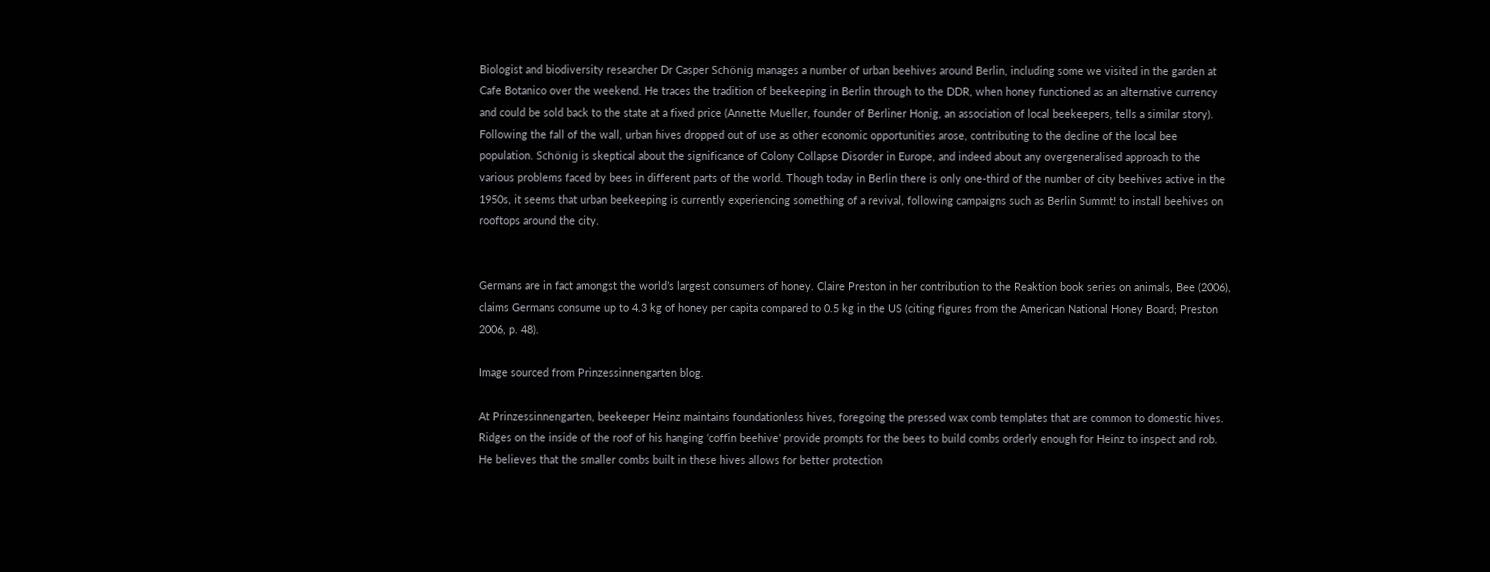Biologist and biodiversity researcher Dr Casper Schönig manages a number of urban beehives around Berlin, including some we visited in the garden at Cafe Botanico over the weekend. He traces the tradition of beekeeping in Berlin through to the DDR, when honey functioned as an alternative currency and could be sold back to the state at a fixed price (Annette Mueller, founder of Berliner Honig, an association of local beekeepers, tells a similar story). Following the fall of the wall, urban hives dropped out of use as other economic opportunities arose, contributing to the decline of the local bee population. Schönig is skeptical about the significance of Colony Collapse Disorder in Europe, and indeed about any overgeneralised approach to the various problems faced by bees in different parts of the world. Though today in Berlin there is only one-third of the number of city beehives active in the 1950s, it seems that urban beekeeping is currently experiencing something of a revival, following campaigns such as Berlin Summt! to install beehives on rooftops around the city.


Germans are in fact amongst the world’s largest consumers of honey. Claire Preston in her contribution to the Reaktion book series on animals, Bee (2006), claims Germans consume up to 4.3 kg of honey per capita compared to 0.5 kg in the US (citing figures from the American National Honey Board; Preston 2006, p. 48).

Image sourced from Prinzessinnengarten blog.

At Prinzessinnengarten, beekeeper Heinz maintains foundationless hives, foregoing the pressed wax comb templates that are common to domestic hives. Ridges on the inside of the roof of his hanging ‘coffin beehive’ provide prompts for the bees to build combs orderly enough for Heinz to inspect and rob. He believes that the smaller combs built in these hives allows for better protection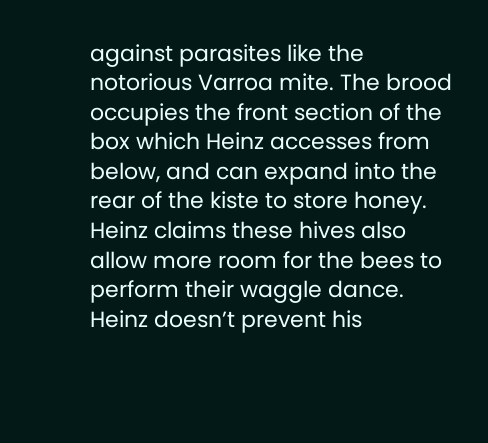against parasites like the notorious Varroa mite. The brood occupies the front section of the box which Heinz accesses from below, and can expand into the rear of the kiste to store honey. Heinz claims these hives also allow more room for the bees to perform their waggle dance. Heinz doesn’t prevent his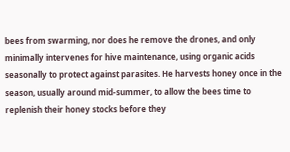bees from swarming, nor does he remove the drones, and only minimally intervenes for hive maintenance, using organic acids seasonally to protect against parasites. He harvests honey once in the season, usually around mid-summer, to allow the bees time to replenish their honey stocks before they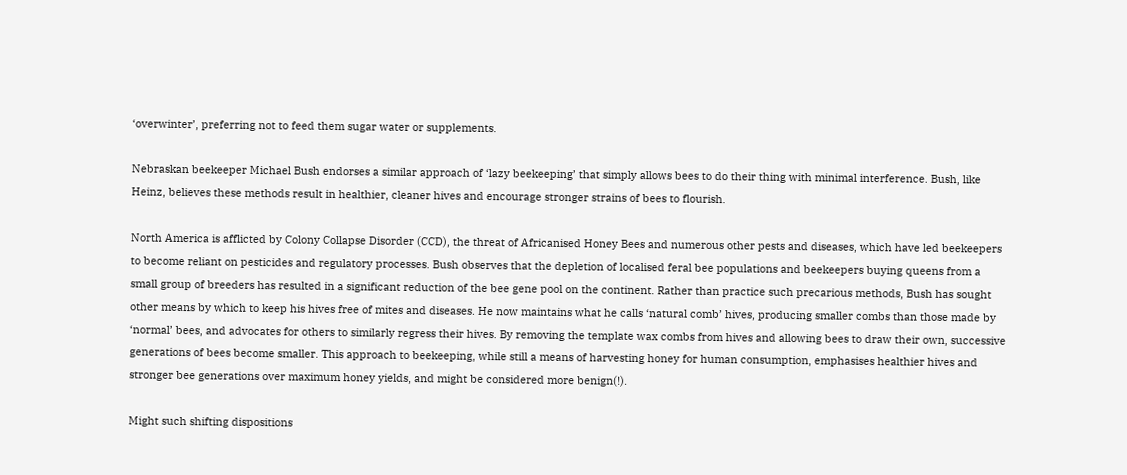‘overwinter’, preferring not to feed them sugar water or supplements.

Nebraskan beekeeper Michael Bush endorses a similar approach of ‘lazy beekeeping’ that simply allows bees to do their thing with minimal interference. Bush, like Heinz, believes these methods result in healthier, cleaner hives and encourage stronger strains of bees to flourish.

North America is afflicted by Colony Collapse Disorder (CCD), the threat of Africanised Honey Bees and numerous other pests and diseases, which have led beekeepers to become reliant on pesticides and regulatory processes. Bush observes that the depletion of localised feral bee populations and beekeepers buying queens from a small group of breeders has resulted in a significant reduction of the bee gene pool on the continent. Rather than practice such precarious methods, Bush has sought other means by which to keep his hives free of mites and diseases. He now maintains what he calls ‘natural comb’ hives, producing smaller combs than those made by ‘normal’ bees, and advocates for others to similarly regress their hives. By removing the template wax combs from hives and allowing bees to draw their own, successive generations of bees become smaller. This approach to beekeeping, while still a means of harvesting honey for human consumption, emphasises healthier hives and stronger bee generations over maximum honey yields, and might be considered more benign(!).

Might such shifting dispositions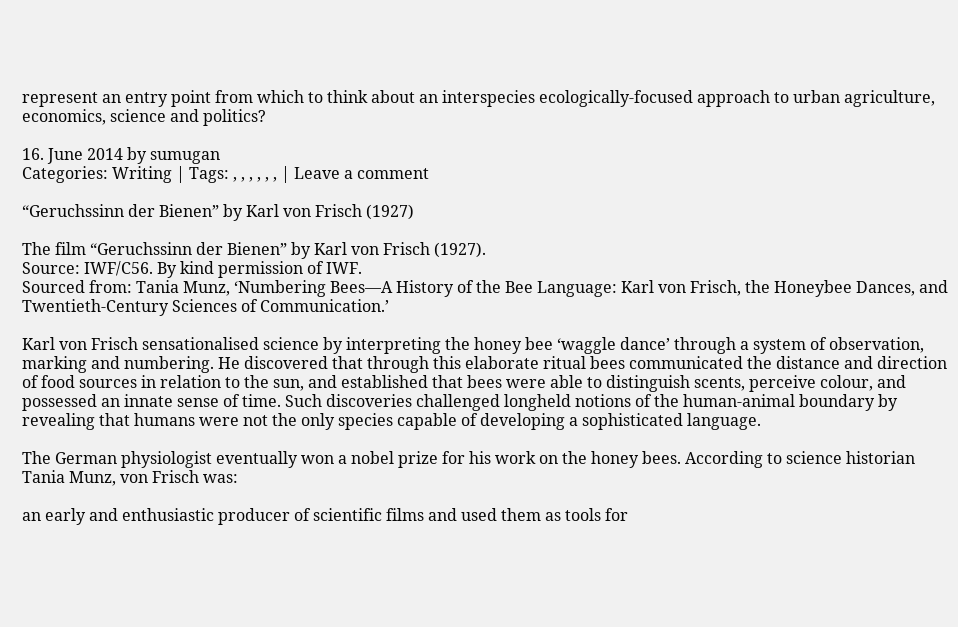represent an entry point from which to think about an interspecies ecologically-focused approach to urban agriculture, economics, science and politics?

16. June 2014 by sumugan
Categories: Writing | Tags: , , , , , , | Leave a comment

“Geruchssinn der Bienen” by Karl von Frisch (1927)

The film “Geruchssinn der Bienen” by Karl von Frisch (1927).
Source: IWF/C56. By kind permission of IWF.
Sourced from: Tania Munz, ‘Numbering Bees—A History of the Bee Language: Karl von Frisch, the Honeybee Dances, and Twentieth-Century Sciences of Communication.’

Karl von Frisch sensationalised science by interpreting the honey bee ‘waggle dance’ through a system of observation, marking and numbering. He discovered that through this elaborate ritual bees communicated the distance and direction of food sources in relation to the sun, and established that bees were able to distinguish scents, perceive colour, and possessed an innate sense of time. Such discoveries challenged longheld notions of the human-animal boundary by revealing that humans were not the only species capable of developing a sophisticated language.

The German physiologist eventually won a nobel prize for his work on the honey bees. According to science historian Tania Munz, von Frisch was:

an early and enthusiastic producer of scientific films and used them as tools for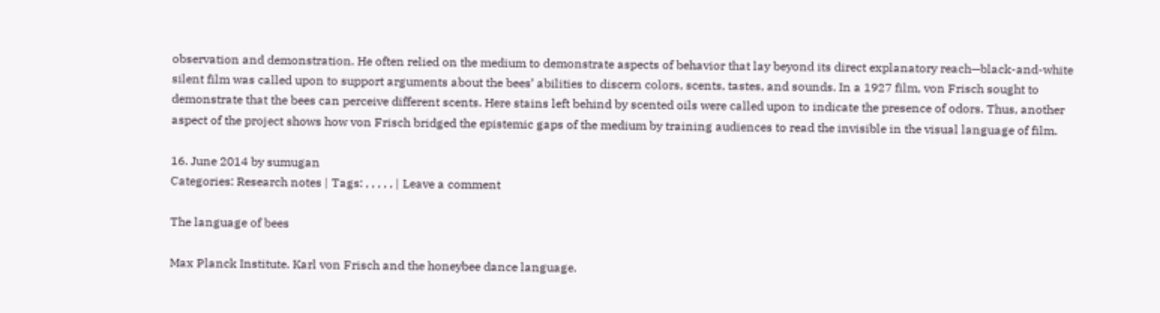observation and demonstration. He often relied on the medium to demonstrate aspects of behavior that lay beyond its direct explanatory reach—black-and-white silent film was called upon to support arguments about the bees’ abilities to discern colors, scents, tastes, and sounds. In a 1927 film, von Frisch sought to demonstrate that the bees can perceive different scents. Here stains left behind by scented oils were called upon to indicate the presence of odors. Thus, another aspect of the project shows how von Frisch bridged the epistemic gaps of the medium by training audiences to read the invisible in the visual language of film.

16. June 2014 by sumugan
Categories: Research notes | Tags: , , , , , | Leave a comment

The language of bees

Max Planck Institute. Karl von Frisch and the honeybee dance language.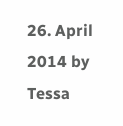26. April 2014 by Tessa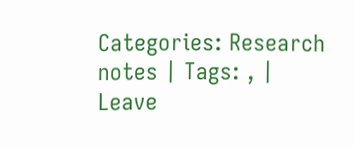Categories: Research notes | Tags: , | Leave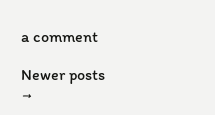a comment

Newer posts →